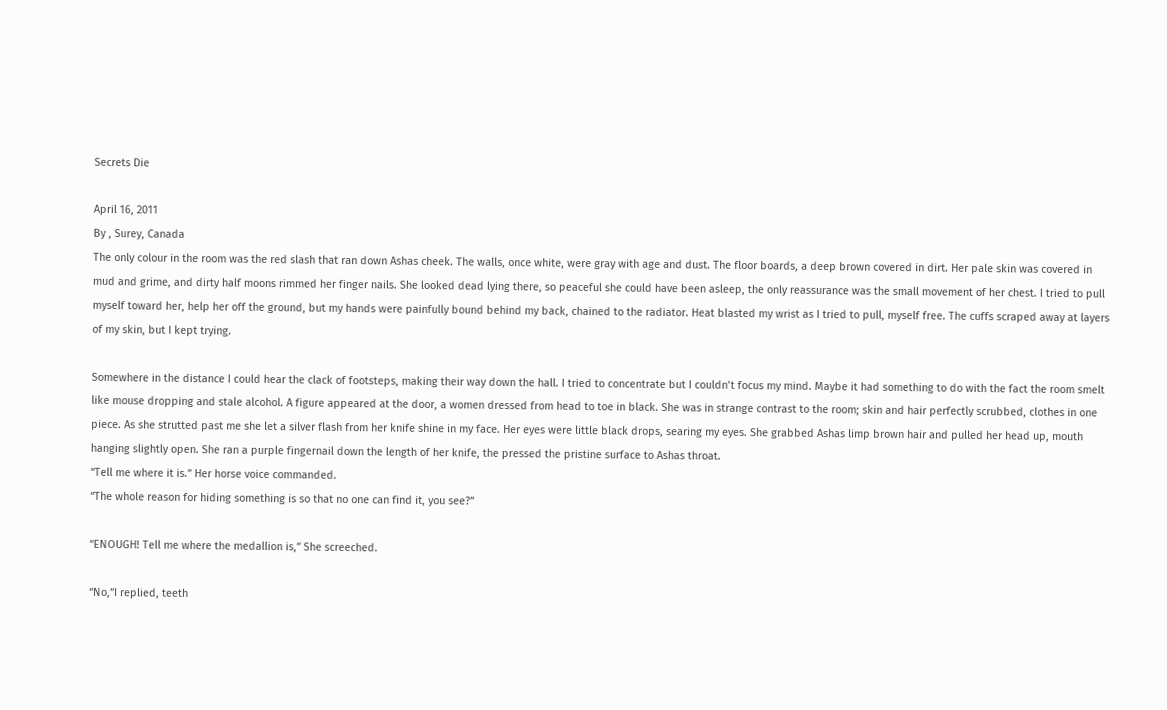Secrets Die

April 16, 2011
By , Surey, Canada
The only colour in the room was the red slash that ran down Ashas cheek. The walls, once white, were gray with age and dust. The floor boards, a deep brown covered in dirt. Her pale skin was covered in mud and grime, and dirty half moons rimmed her finger nails. She looked dead lying there, so peaceful she could have been asleep, the only reassurance was the small movement of her chest. I tried to pull myself toward her, help her off the ground, but my hands were painfully bound behind my back, chained to the radiator. Heat blasted my wrist as I tried to pull, myself free. The cuffs scraped away at layers of my skin, but I kept trying.

Somewhere in the distance I could hear the clack of footsteps, making their way down the hall. I tried to concentrate but I couldn’t focus my mind. Maybe it had something to do with the fact the room smelt like mouse dropping and stale alcohol. A figure appeared at the door, a women dressed from head to toe in black. She was in strange contrast to the room; skin and hair perfectly scrubbed, clothes in one piece. As she strutted past me she let a silver flash from her knife shine in my face. Her eyes were little black drops, searing my eyes. She grabbed Ashas limp brown hair and pulled her head up, mouth hanging slightly open. She ran a purple fingernail down the length of her knife, the pressed the pristine surface to Ashas throat.
“Tell me where it is.” Her horse voice commanded.
“The whole reason for hiding something is so that no one can find it, you see?”

“ENOUGH! Tell me where the medallion is,” She screeched.

“No,”I replied, teeth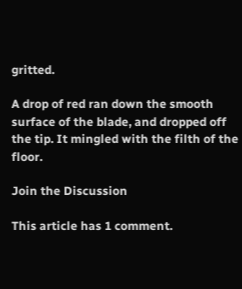gritted.

A drop of red ran down the smooth surface of the blade, and dropped off the tip. It mingled with the filth of the floor.

Join the Discussion

This article has 1 comment.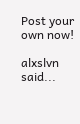Post your own now!

alxslvn said...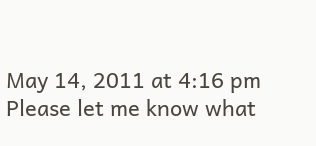May 14, 2011 at 4:16 pm
Please let me know what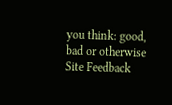you think: good, bad or otherwise
Site Feedback